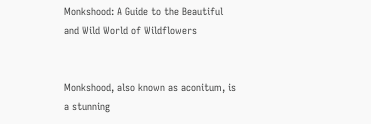Monkshood: A Guide to the Beautiful and Wild World of Wildflowers


Monkshood, also known as aconitum, is a stunning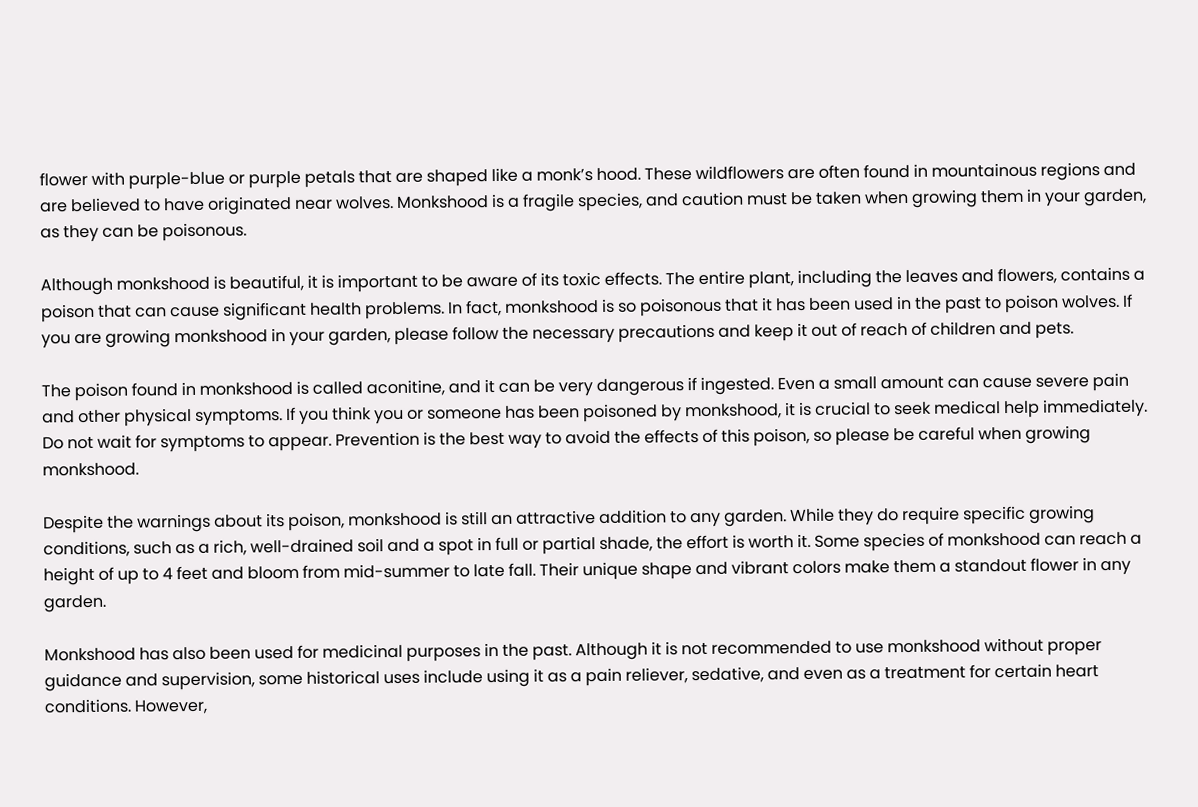flower with purple-blue or purple petals that are shaped like a monk’s hood. These wildflowers are often found in mountainous regions and are believed to have originated near wolves. Monkshood is a fragile species, and caution must be taken when growing them in your garden, as they can be poisonous.

Although monkshood is beautiful, it is important to be aware of its toxic effects. The entire plant, including the leaves and flowers, contains a poison that can cause significant health problems. In fact, monkshood is so poisonous that it has been used in the past to poison wolves. If you are growing monkshood in your garden, please follow the necessary precautions and keep it out of reach of children and pets.

The poison found in monkshood is called aconitine, and it can be very dangerous if ingested. Even a small amount can cause severe pain and other physical symptoms. If you think you or someone has been poisoned by monkshood, it is crucial to seek medical help immediately. Do not wait for symptoms to appear. Prevention is the best way to avoid the effects of this poison, so please be careful when growing monkshood.

Despite the warnings about its poison, monkshood is still an attractive addition to any garden. While they do require specific growing conditions, such as a rich, well-drained soil and a spot in full or partial shade, the effort is worth it. Some species of monkshood can reach a height of up to 4 feet and bloom from mid-summer to late fall. Their unique shape and vibrant colors make them a standout flower in any garden.

Monkshood has also been used for medicinal purposes in the past. Although it is not recommended to use monkshood without proper guidance and supervision, some historical uses include using it as a pain reliever, sedative, and even as a treatment for certain heart conditions. However,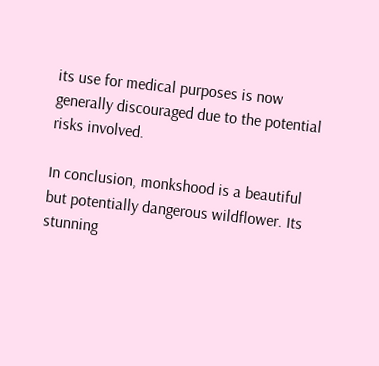its use for medical purposes is now generally discouraged due to the potential risks involved.

In conclusion, monkshood is a beautiful but potentially dangerous wildflower. Its stunning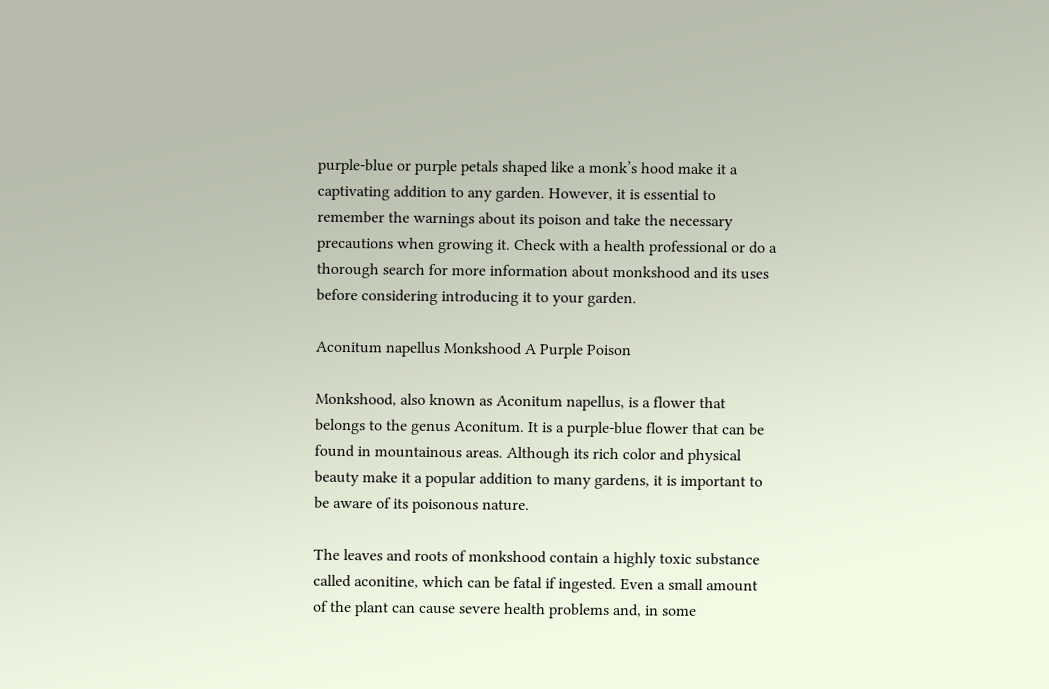purple-blue or purple petals shaped like a monk’s hood make it a captivating addition to any garden. However, it is essential to remember the warnings about its poison and take the necessary precautions when growing it. Check with a health professional or do a thorough search for more information about monkshood and its uses before considering introducing it to your garden.

Aconitum napellus Monkshood A Purple Poison

Monkshood, also known as Aconitum napellus, is a flower that belongs to the genus Aconitum. It is a purple-blue flower that can be found in mountainous areas. Although its rich color and physical beauty make it a popular addition to many gardens, it is important to be aware of its poisonous nature.

The leaves and roots of monkshood contain a highly toxic substance called aconitine, which can be fatal if ingested. Even a small amount of the plant can cause severe health problems and, in some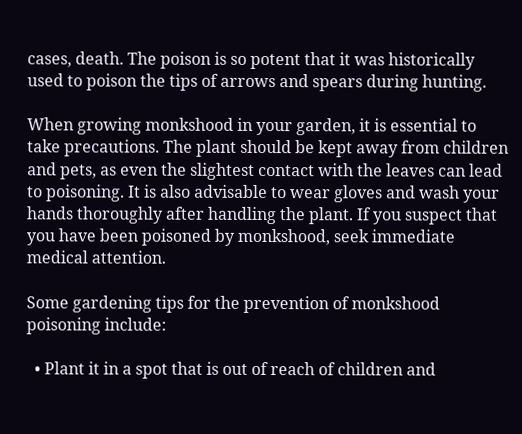cases, death. The poison is so potent that it was historically used to poison the tips of arrows and spears during hunting.

When growing monkshood in your garden, it is essential to take precautions. The plant should be kept away from children and pets, as even the slightest contact with the leaves can lead to poisoning. It is also advisable to wear gloves and wash your hands thoroughly after handling the plant. If you suspect that you have been poisoned by monkshood, seek immediate medical attention.

Some gardening tips for the prevention of monkshood poisoning include:

  • Plant it in a spot that is out of reach of children and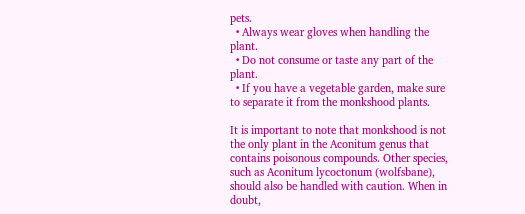pets.
  • Always wear gloves when handling the plant.
  • Do not consume or taste any part of the plant.
  • If you have a vegetable garden, make sure to separate it from the monkshood plants.

It is important to note that monkshood is not the only plant in the Aconitum genus that contains poisonous compounds. Other species, such as Aconitum lycoctonum (wolfsbane), should also be handled with caution. When in doubt,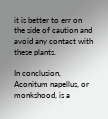it is better to err on the side of caution and avoid any contact with these plants.

In conclusion, Aconitum napellus, or monkshood, is a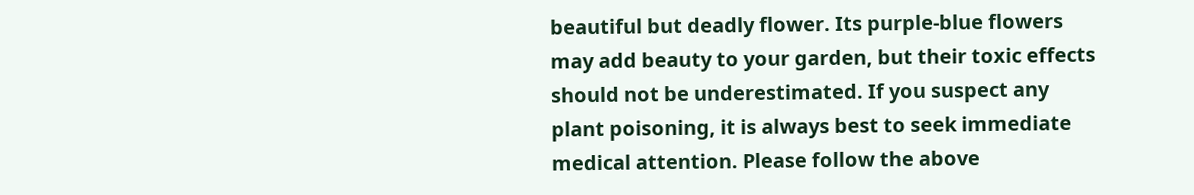beautiful but deadly flower. Its purple-blue flowers may add beauty to your garden, but their toxic effects should not be underestimated. If you suspect any plant poisoning, it is always best to seek immediate medical attention. Please follow the above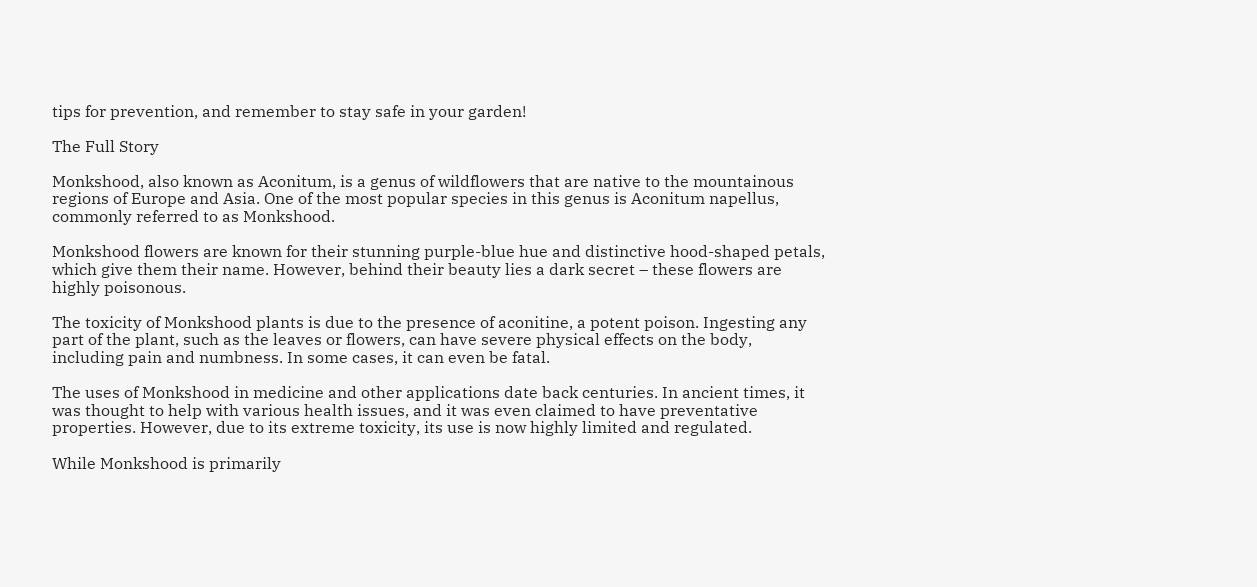tips for prevention, and remember to stay safe in your garden!

The Full Story

Monkshood, also known as Aconitum, is a genus of wildflowers that are native to the mountainous regions of Europe and Asia. One of the most popular species in this genus is Aconitum napellus, commonly referred to as Monkshood.

Monkshood flowers are known for their stunning purple-blue hue and distinctive hood-shaped petals, which give them their name. However, behind their beauty lies a dark secret – these flowers are highly poisonous.

The toxicity of Monkshood plants is due to the presence of aconitine, a potent poison. Ingesting any part of the plant, such as the leaves or flowers, can have severe physical effects on the body, including pain and numbness. In some cases, it can even be fatal.

The uses of Monkshood in medicine and other applications date back centuries. In ancient times, it was thought to help with various health issues, and it was even claimed to have preventative properties. However, due to its extreme toxicity, its use is now highly limited and regulated.

While Monkshood is primarily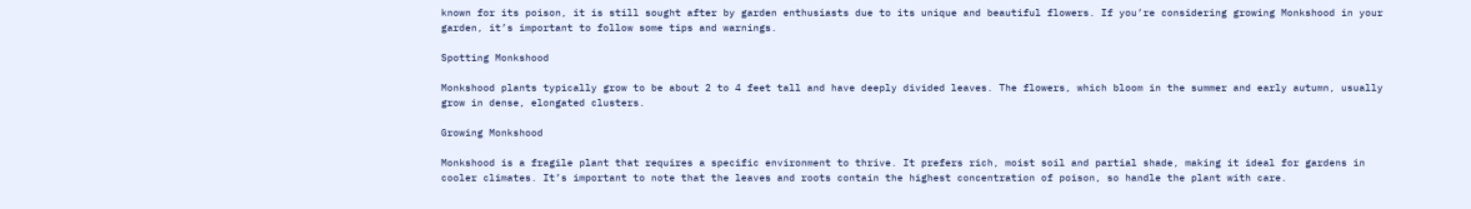known for its poison, it is still sought after by garden enthusiasts due to its unique and beautiful flowers. If you’re considering growing Monkshood in your garden, it’s important to follow some tips and warnings.

Spotting Monkshood

Monkshood plants typically grow to be about 2 to 4 feet tall and have deeply divided leaves. The flowers, which bloom in the summer and early autumn, usually grow in dense, elongated clusters.

Growing Monkshood

Monkshood is a fragile plant that requires a specific environment to thrive. It prefers rich, moist soil and partial shade, making it ideal for gardens in cooler climates. It’s important to note that the leaves and roots contain the highest concentration of poison, so handle the plant with care.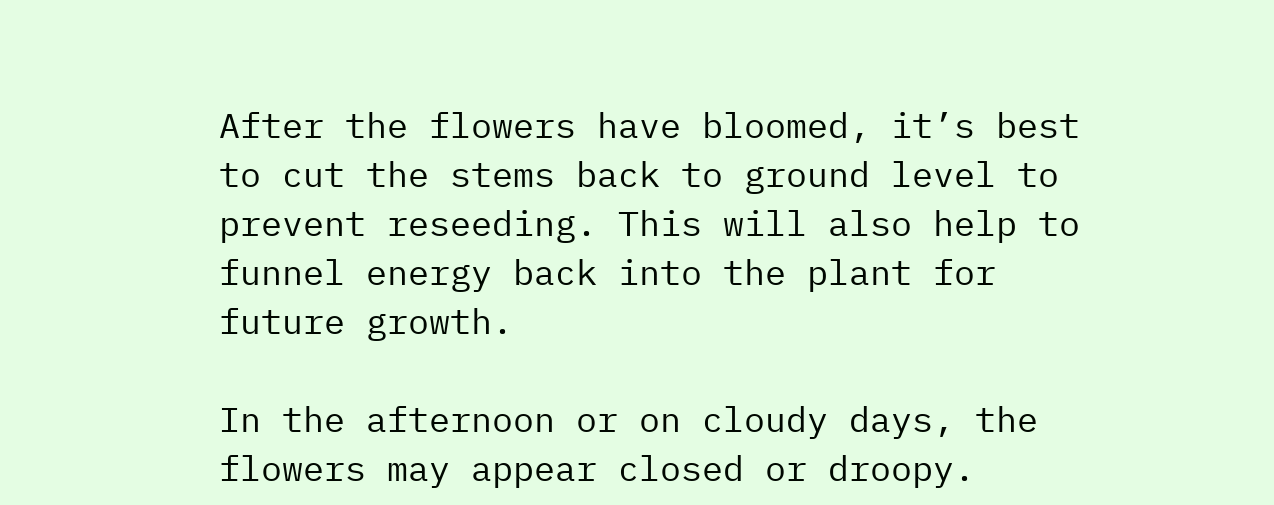After the flowers have bloomed, it’s best to cut the stems back to ground level to prevent reseeding. This will also help to funnel energy back into the plant for future growth.

In the afternoon or on cloudy days, the flowers may appear closed or droopy.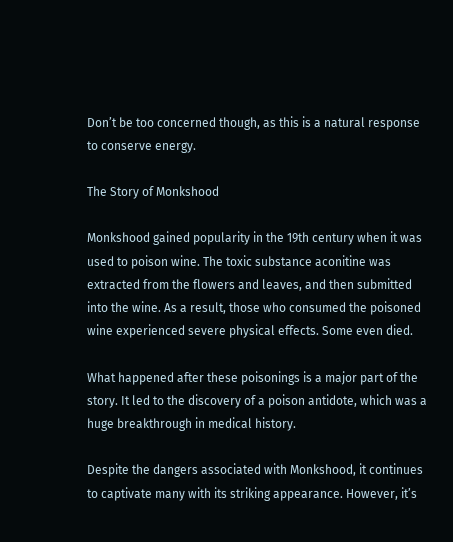Don’t be too concerned though, as this is a natural response to conserve energy.

The Story of Monkshood

Monkshood gained popularity in the 19th century when it was used to poison wine. The toxic substance aconitine was extracted from the flowers and leaves, and then submitted into the wine. As a result, those who consumed the poisoned wine experienced severe physical effects. Some even died.

What happened after these poisonings is a major part of the story. It led to the discovery of a poison antidote, which was a huge breakthrough in medical history.

Despite the dangers associated with Monkshood, it continues to captivate many with its striking appearance. However, it’s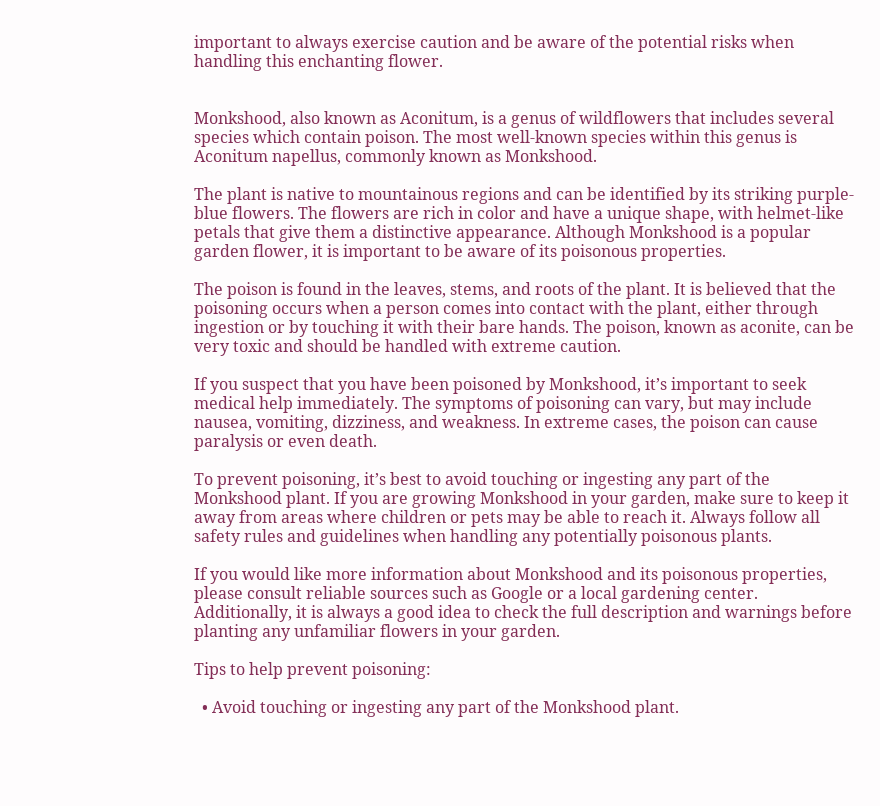important to always exercise caution and be aware of the potential risks when handling this enchanting flower.


Monkshood, also known as Aconitum, is a genus of wildflowers that includes several species which contain poison. The most well-known species within this genus is Aconitum napellus, commonly known as Monkshood.

The plant is native to mountainous regions and can be identified by its striking purple-blue flowers. The flowers are rich in color and have a unique shape, with helmet-like petals that give them a distinctive appearance. Although Monkshood is a popular garden flower, it is important to be aware of its poisonous properties.

The poison is found in the leaves, stems, and roots of the plant. It is believed that the poisoning occurs when a person comes into contact with the plant, either through ingestion or by touching it with their bare hands. The poison, known as aconite, can be very toxic and should be handled with extreme caution.

If you suspect that you have been poisoned by Monkshood, it’s important to seek medical help immediately. The symptoms of poisoning can vary, but may include nausea, vomiting, dizziness, and weakness. In extreme cases, the poison can cause paralysis or even death.

To prevent poisoning, it’s best to avoid touching or ingesting any part of the Monkshood plant. If you are growing Monkshood in your garden, make sure to keep it away from areas where children or pets may be able to reach it. Always follow all safety rules and guidelines when handling any potentially poisonous plants.

If you would like more information about Monkshood and its poisonous properties, please consult reliable sources such as Google or a local gardening center. Additionally, it is always a good idea to check the full description and warnings before planting any unfamiliar flowers in your garden.

Tips to help prevent poisoning:

  • Avoid touching or ingesting any part of the Monkshood plant.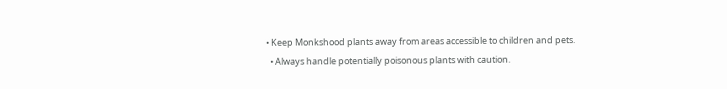• Keep Monkshood plants away from areas accessible to children and pets.
  • Always handle potentially poisonous plants with caution.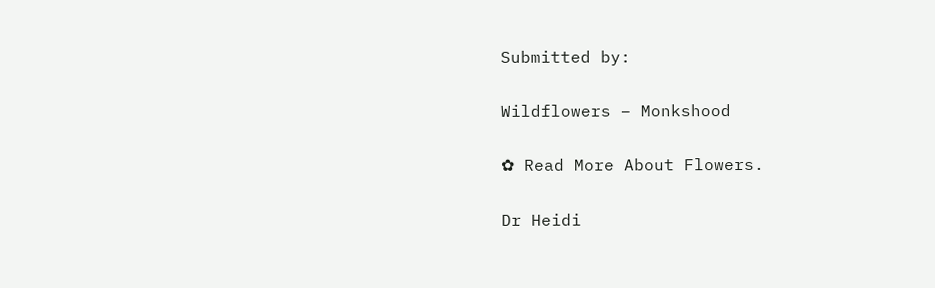Submitted by:

Wildflowers – Monkshood

✿ Read More About Flowers.

Dr Heidi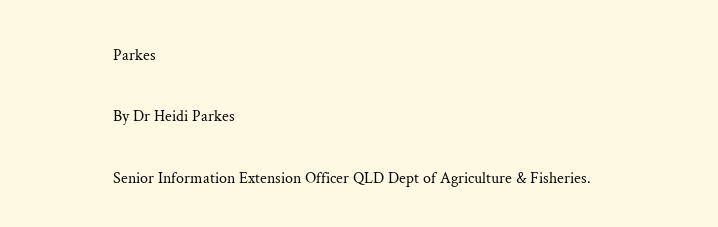Parkes

By Dr Heidi Parkes

Senior Information Extension Officer QLD Dept of Agriculture & Fisheries.